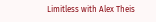Limitless with Alex Theis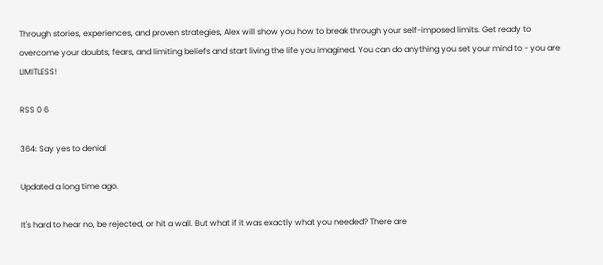Through stories, experiences, and proven strategies, Alex will show you how to break through your self-imposed limits. Get ready to overcome your doubts, fears, and limiting beliefs and start living the life you imagined. You can do anything you set your mind to - you are LIMITLESS!

RSS 0 6

364: Say yes to denial

Updated a long time ago.

It's hard to hear no, be rejected, or hit a wall. But what if it was exactly what you needed? There are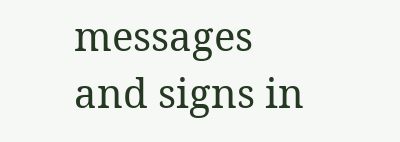messages and signs in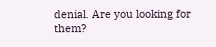denial. Are you looking for them?